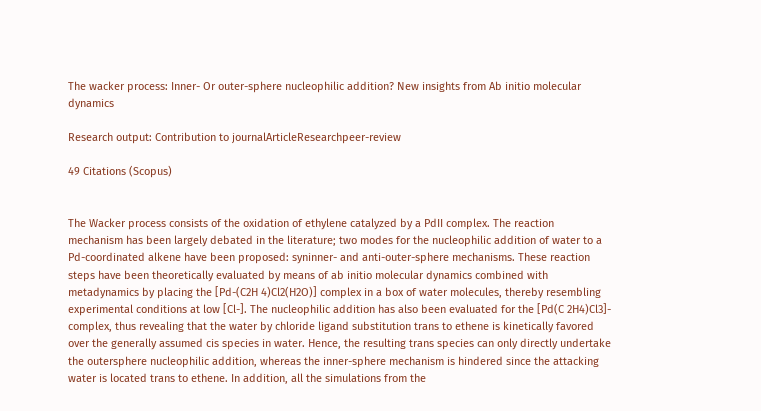The wacker process: Inner- Or outer-sphere nucleophilic addition? New insights from Ab initio molecular dynamics

Research output: Contribution to journalArticleResearchpeer-review

49 Citations (Scopus)


The Wacker process consists of the oxidation of ethylene catalyzed by a PdII complex. The reaction mechanism has been largely debated in the literature; two modes for the nucleophilic addition of water to a Pd-coordinated alkene have been proposed: syninner- and anti-outer-sphere mechanisms. These reaction steps have been theoretically evaluated by means of ab initio molecular dynamics combined with metadynamics by placing the [Pd-(C2H 4)Cl2(H2O)] complex in a box of water molecules, thereby resembling experimental conditions at low [Cl-]. The nucleophilic addition has also been evaluated for the [Pd(C 2H4)Cl3]- complex, thus revealing that the water by chloride ligand substitution trans to ethene is kinetically favored over the generally assumed cis species in water. Hence, the resulting trans species can only directly undertake the outersphere nucleophilic addition, whereas the inner-sphere mechanism is hindered since the attacking water is located trans to ethene. In addition, all the simulations from the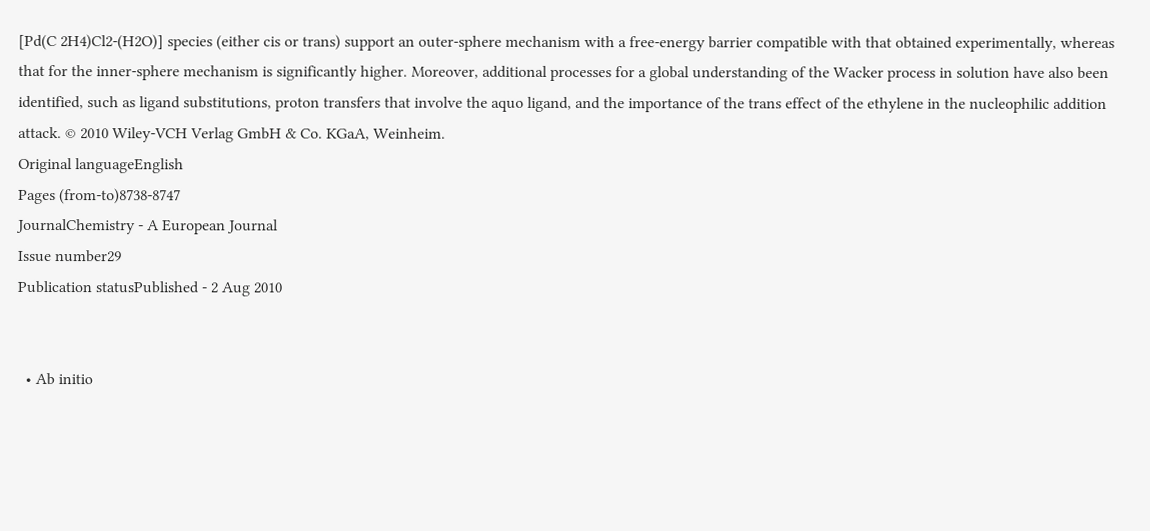[Pd(C 2H4)Cl2-(H2O)] species (either cis or trans) support an outer-sphere mechanism with a free-energy barrier compatible with that obtained experimentally, whereas that for the inner-sphere mechanism is significantly higher. Moreover, additional processes for a global understanding of the Wacker process in solution have also been identified, such as ligand substitutions, proton transfers that involve the aquo ligand, and the importance of the trans effect of the ethylene in the nucleophilic addition attack. © 2010 Wiley-VCH Verlag GmbH & Co. KGaA, Weinheim.
Original languageEnglish
Pages (from-to)8738-8747
JournalChemistry - A European Journal
Issue number29
Publication statusPublished - 2 Aug 2010


  • Ab initio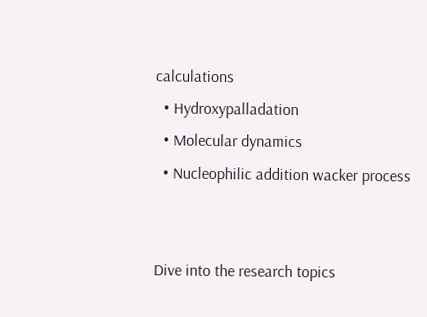calculations
  • Hydroxypalladation
  • Molecular dynamics
  • Nucleophilic addition wacker process


Dive into the research topics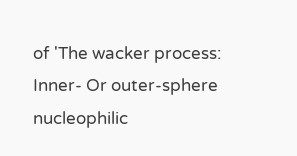of 'The wacker process: Inner- Or outer-sphere nucleophilic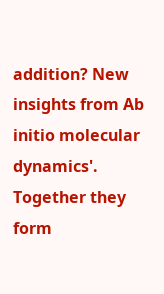addition? New insights from Ab initio molecular dynamics'. Together they form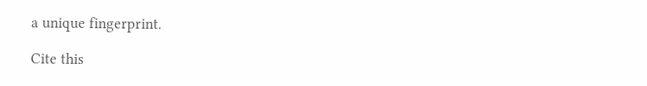a unique fingerprint.

Cite this